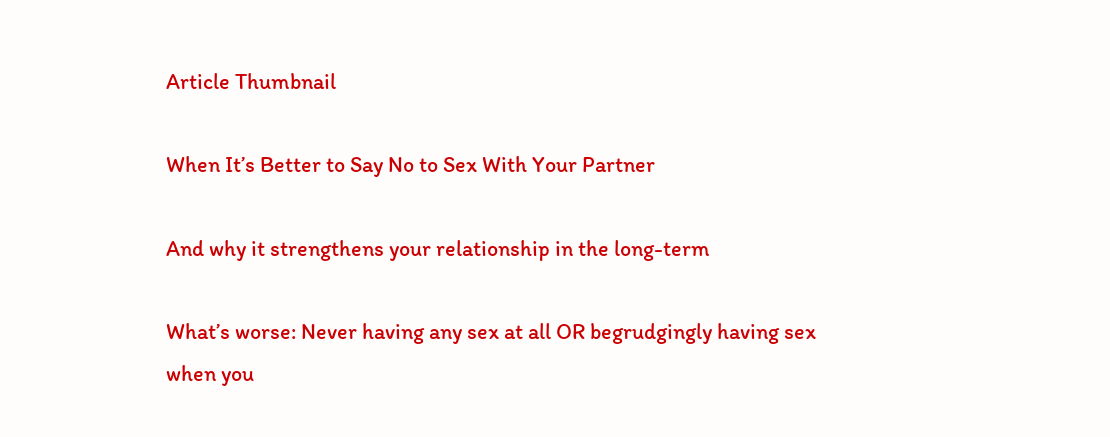Article Thumbnail

When It’s Better to Say No to Sex With Your Partner

And why it strengthens your relationship in the long-term

What’s worse: Never having any sex at all OR begrudgingly having sex when you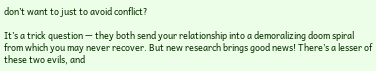don’t want to just to avoid conflict?

It’s a trick question — they both send your relationship into a demoralizing doom spiral from which you may never recover. But new research brings good news! There’s a lesser of these two evils, and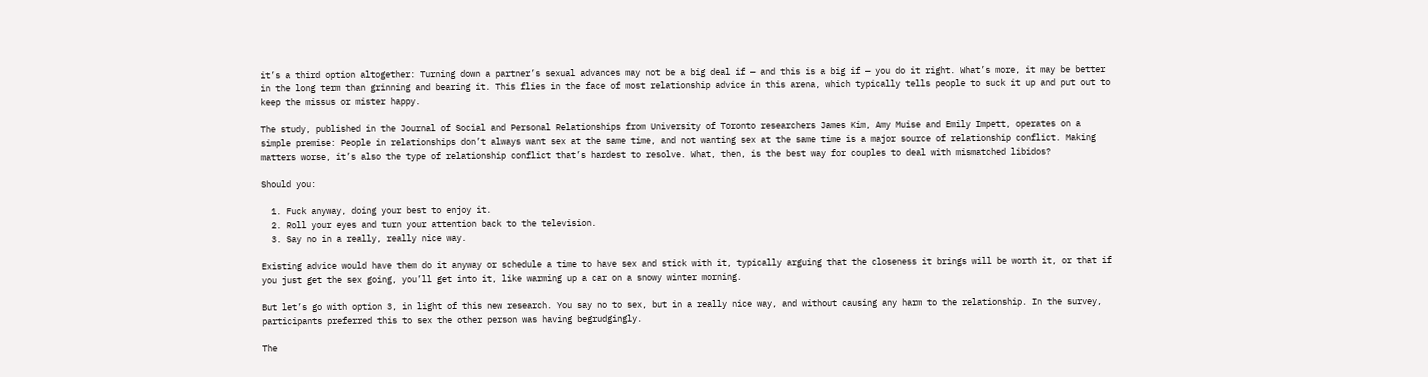it’s a third option altogether: Turning down a partner’s sexual advances may not be a big deal if — and this is a big if — you do it right. What’s more, it may be better in the long term than grinning and bearing it. This flies in the face of most relationship advice in this arena, which typically tells people to suck it up and put out to keep the missus or mister happy.

The study, published in the Journal of Social and Personal Relationships from University of Toronto researchers James Kim, Amy Muise and Emily Impett, operates on a simple premise: People in relationships don’t always want sex at the same time, and not wanting sex at the same time is a major source of relationship conflict. Making matters worse, it’s also the type of relationship conflict that’s hardest to resolve. What, then, is the best way for couples to deal with mismatched libidos?

Should you:

  1. Fuck anyway, doing your best to enjoy it.
  2. Roll your eyes and turn your attention back to the television.
  3. Say no in a really, really nice way.

Existing advice would have them do it anyway or schedule a time to have sex and stick with it, typically arguing that the closeness it brings will be worth it, or that if you just get the sex going, you’ll get into it, like warming up a car on a snowy winter morning.

But let’s go with option 3, in light of this new research. You say no to sex, but in a really nice way, and without causing any harm to the relationship. In the survey, participants preferred this to sex the other person was having begrudgingly.

The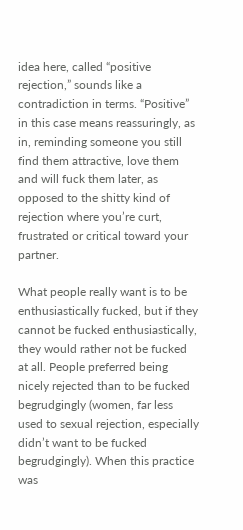idea here, called “positive rejection,” sounds like a contradiction in terms. “Positive” in this case means reassuringly, as in, reminding someone you still find them attractive, love them and will fuck them later, as opposed to the shitty kind of rejection where you’re curt, frustrated or critical toward your partner.

What people really want is to be enthusiastically fucked, but if they cannot be fucked enthusiastically, they would rather not be fucked at all. People preferred being nicely rejected than to be fucked begrudgingly (women, far less used to sexual rejection, especially didn’t want to be fucked begrudgingly). When this practice was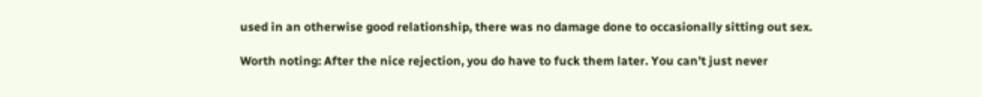used in an otherwise good relationship, there was no damage done to occasionally sitting out sex.

Worth noting: After the nice rejection, you do have to fuck them later. You can’t just never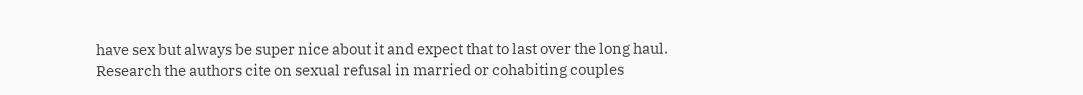have sex but always be super nice about it and expect that to last over the long haul. Research the authors cite on sexual refusal in married or cohabiting couples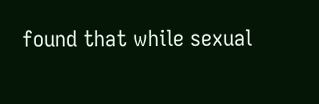found that while sexual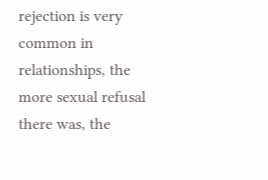rejection is very common in relationships, the more sexual refusal there was, the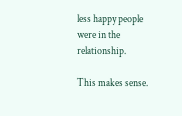less happy people were in the relationship.

This makes sense.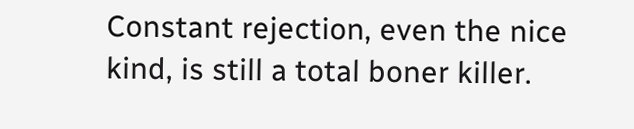Constant rejection, even the nice kind, is still a total boner killer.